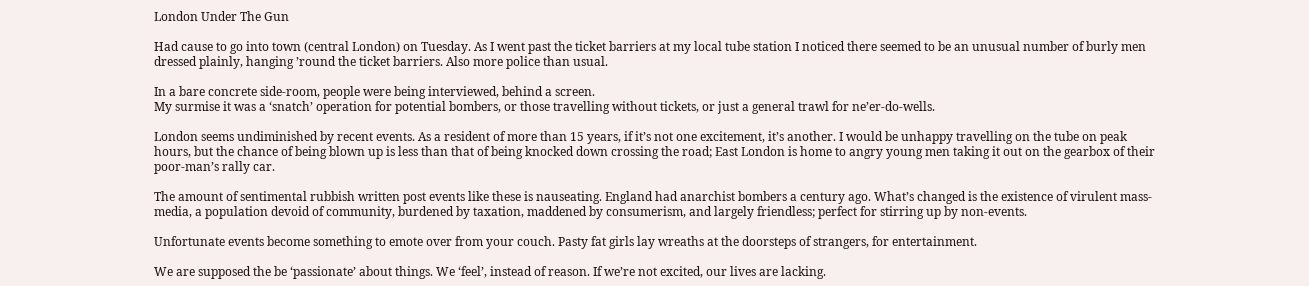London Under The Gun

Had cause to go into town (central London) on Tuesday. As I went past the ticket barriers at my local tube station I noticed there seemed to be an unusual number of burly men dressed plainly, hanging ’round the ticket barriers. Also more police than usual.

In a bare concrete side-room, people were being interviewed, behind a screen.
My surmise it was a ‘snatch’ operation for potential bombers, or those travelling without tickets, or just a general trawl for ne’er-do-wells.

London seems undiminished by recent events. As a resident of more than 15 years, if it’s not one excitement, it’s another. I would be unhappy travelling on the tube on peak hours, but the chance of being blown up is less than that of being knocked down crossing the road; East London is home to angry young men taking it out on the gearbox of their poor-man’s rally car.

The amount of sentimental rubbish written post events like these is nauseating. England had anarchist bombers a century ago. What’s changed is the existence of virulent mass-media, a population devoid of community, burdened by taxation, maddened by consumerism, and largely friendless; perfect for stirring up by non-events.

Unfortunate events become something to emote over from your couch. Pasty fat girls lay wreaths at the doorsteps of strangers, for entertainment.

We are supposed the be ‘passionate’ about things. We ‘feel’, instead of reason. If we’re not excited, our lives are lacking.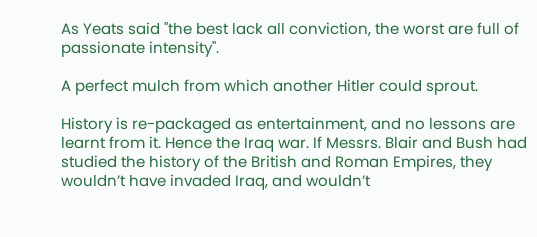As Yeats said "the best lack all conviction, the worst are full of passionate intensity".

A perfect mulch from which another Hitler could sprout.

History is re-packaged as entertainment, and no lessons are learnt from it. Hence the Iraq war. If Messrs. Blair and Bush had studied the history of the British and Roman Empires, they wouldn’t have invaded Iraq, and wouldn’t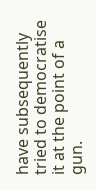have subsequently tried to democratise it at the point of a gun.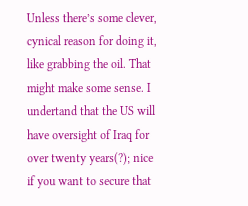Unless there’s some clever, cynical reason for doing it, like grabbing the oil. That might make some sense. I undertand that the US will have oversight of Iraq for over twenty years(?); nice if you want to secure that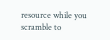resource while you scramble to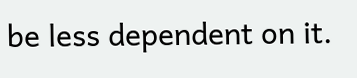be less dependent on it.